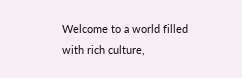Welcome to a world filled with rich culture,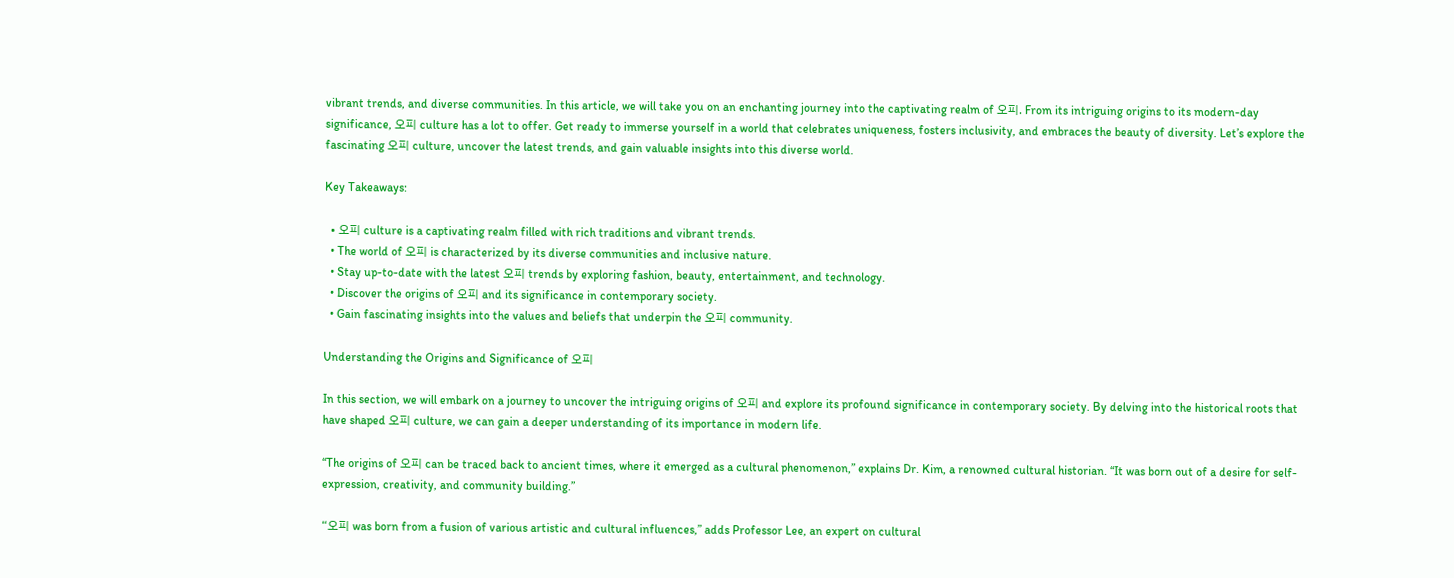vibrant trends, and diverse communities. In this article, we will take you on an enchanting journey into the captivating realm of 오피. From its intriguing origins to its modern-day significance, 오피 culture has a lot to offer. Get ready to immerse yourself in a world that celebrates uniqueness, fosters inclusivity, and embraces the beauty of diversity. Let’s explore the fascinating 오피 culture, uncover the latest trends, and gain valuable insights into this diverse world.

Key Takeaways:

  • 오피 culture is a captivating realm filled with rich traditions and vibrant trends.
  • The world of 오피 is characterized by its diverse communities and inclusive nature.
  • Stay up-to-date with the latest 오피 trends by exploring fashion, beauty, entertainment, and technology.
  • Discover the origins of 오피 and its significance in contemporary society.
  • Gain fascinating insights into the values and beliefs that underpin the 오피 community.

Understanding the Origins and Significance of 오피

In this section, we will embark on a journey to uncover the intriguing origins of 오피 and explore its profound significance in contemporary society. By delving into the historical roots that have shaped 오피 culture, we can gain a deeper understanding of its importance in modern life.

“The origins of 오피 can be traced back to ancient times, where it emerged as a cultural phenomenon,” explains Dr. Kim, a renowned cultural historian. “It was born out of a desire for self-expression, creativity, and community building.”

“오피 was born from a fusion of various artistic and cultural influences,” adds Professor Lee, an expert on cultural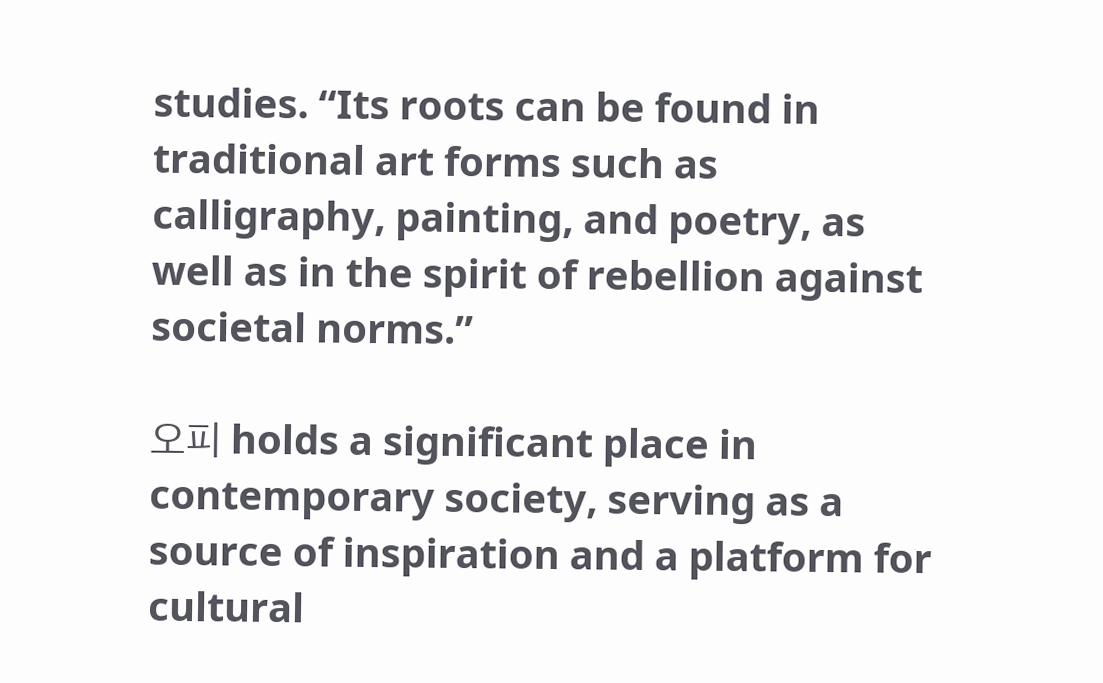studies. “Its roots can be found in traditional art forms such as calligraphy, painting, and poetry, as well as in the spirit of rebellion against societal norms.”

오피 holds a significant place in contemporary society, serving as a source of inspiration and a platform for cultural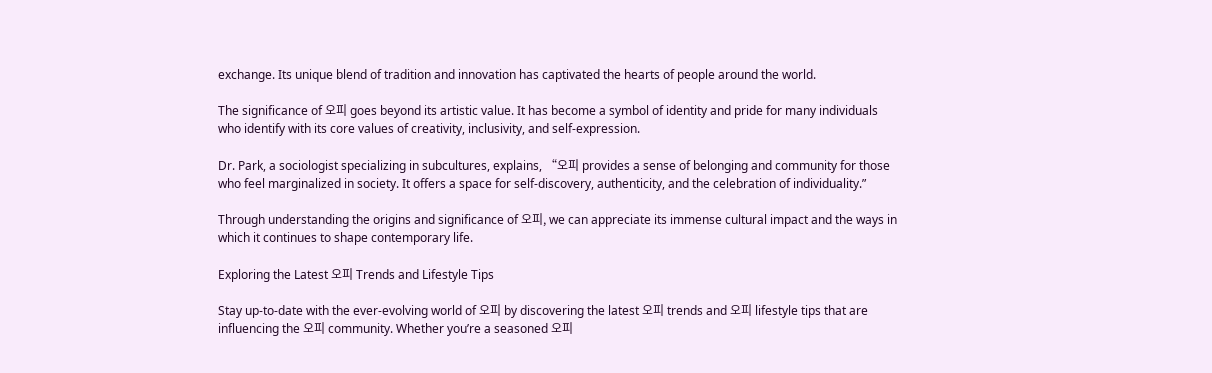exchange. Its unique blend of tradition and innovation has captivated the hearts of people around the world.

The significance of 오피 goes beyond its artistic value. It has become a symbol of identity and pride for many individuals who identify with its core values of creativity, inclusivity, and self-expression.

Dr. Park, a sociologist specializing in subcultures, explains, “오피 provides a sense of belonging and community for those who feel marginalized in society. It offers a space for self-discovery, authenticity, and the celebration of individuality.”

Through understanding the origins and significance of 오피, we can appreciate its immense cultural impact and the ways in which it continues to shape contemporary life.

Exploring the Latest 오피 Trends and Lifestyle Tips

Stay up-to-date with the ever-evolving world of 오피 by discovering the latest 오피 trends and 오피 lifestyle tips that are influencing the 오피 community. Whether you’re a seasoned 오피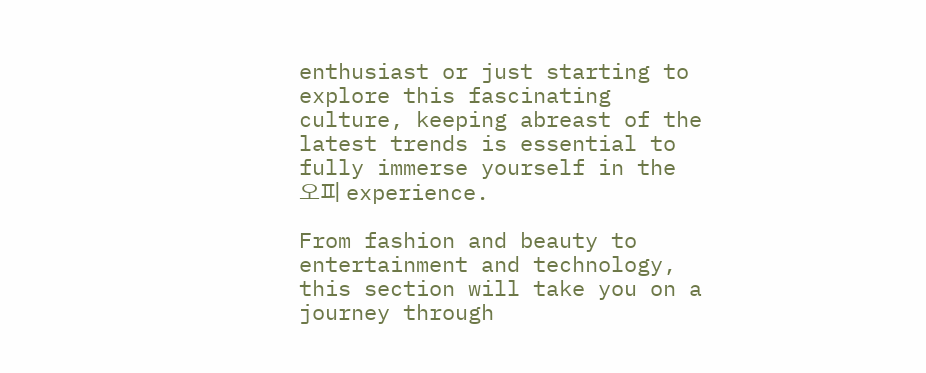enthusiast or just starting to explore this fascinating culture, keeping abreast of the latest trends is essential to fully immerse yourself in the 오피 experience.

From fashion and beauty to entertainment and technology, this section will take you on a journey through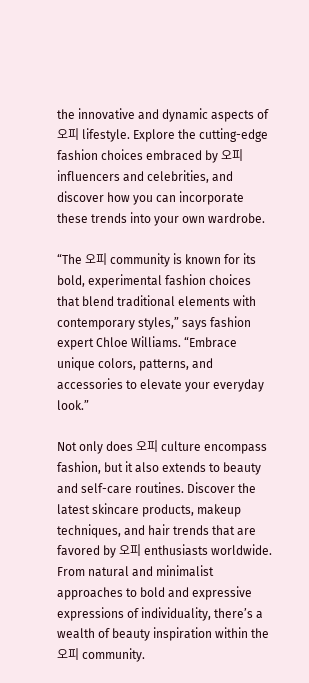the innovative and dynamic aspects of 오피 lifestyle. Explore the cutting-edge fashion choices embraced by 오피 influencers and celebrities, and discover how you can incorporate these trends into your own wardrobe.

“The 오피 community is known for its bold, experimental fashion choices that blend traditional elements with contemporary styles,” says fashion expert Chloe Williams. “Embrace unique colors, patterns, and accessories to elevate your everyday look.”

Not only does 오피 culture encompass fashion, but it also extends to beauty and self-care routines. Discover the latest skincare products, makeup techniques, and hair trends that are favored by 오피 enthusiasts worldwide. From natural and minimalist approaches to bold and expressive expressions of individuality, there’s a wealth of beauty inspiration within the 오피 community.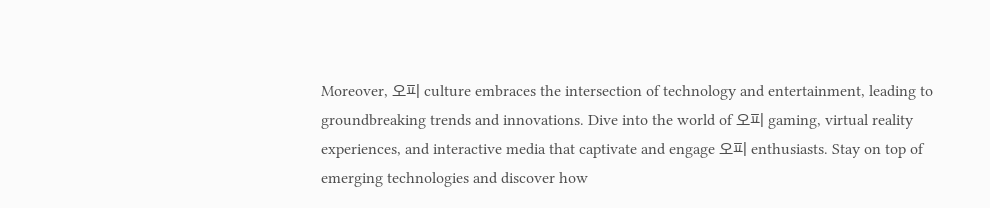Moreover, 오피 culture embraces the intersection of technology and entertainment, leading to groundbreaking trends and innovations. Dive into the world of 오피 gaming, virtual reality experiences, and interactive media that captivate and engage 오피 enthusiasts. Stay on top of emerging technologies and discover how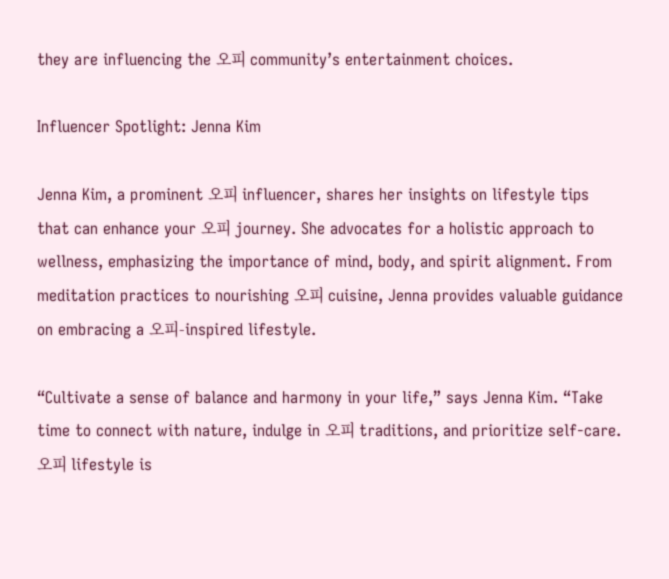they are influencing the 오피 community’s entertainment choices.

Influencer Spotlight: Jenna Kim

Jenna Kim, a prominent 오피 influencer, shares her insights on lifestyle tips that can enhance your 오피 journey. She advocates for a holistic approach to wellness, emphasizing the importance of mind, body, and spirit alignment. From meditation practices to nourishing 오피 cuisine, Jenna provides valuable guidance on embracing a 오피-inspired lifestyle.

“Cultivate a sense of balance and harmony in your life,” says Jenna Kim. “Take time to connect with nature, indulge in 오피 traditions, and prioritize self-care. 오피 lifestyle is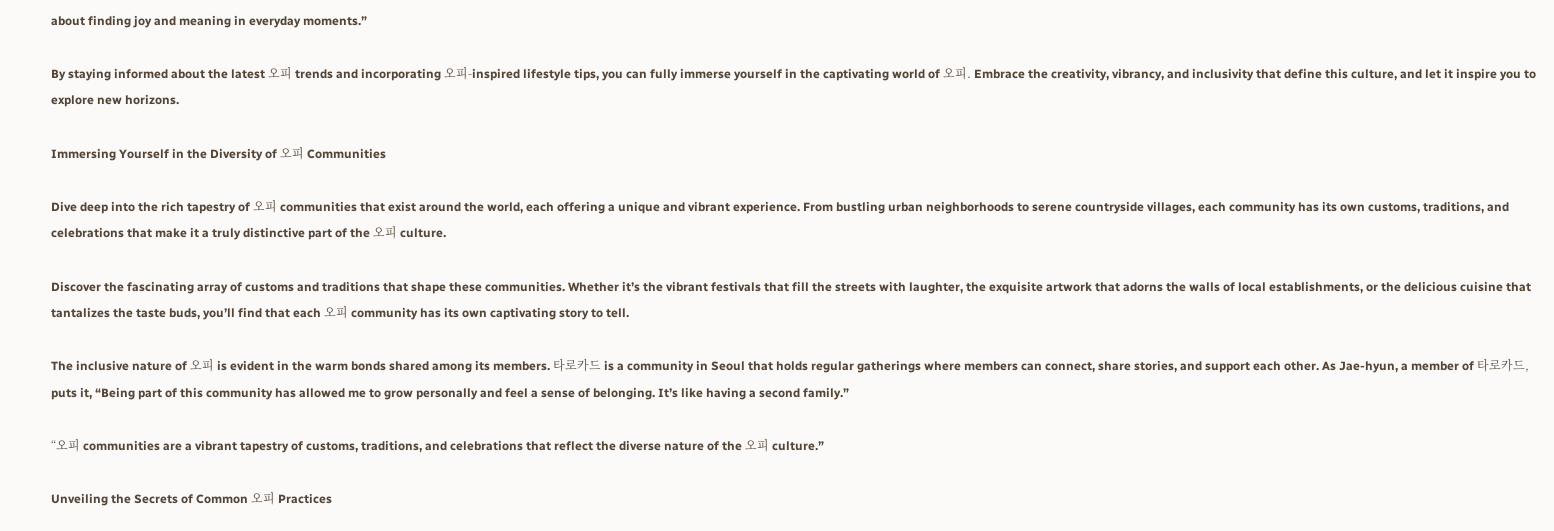about finding joy and meaning in everyday moments.”

By staying informed about the latest 오피 trends and incorporating 오피-inspired lifestyle tips, you can fully immerse yourself in the captivating world of 오피. Embrace the creativity, vibrancy, and inclusivity that define this culture, and let it inspire you to explore new horizons.

Immersing Yourself in the Diversity of 오피 Communities

Dive deep into the rich tapestry of 오피 communities that exist around the world, each offering a unique and vibrant experience. From bustling urban neighborhoods to serene countryside villages, each community has its own customs, traditions, and celebrations that make it a truly distinctive part of the 오피 culture.

Discover the fascinating array of customs and traditions that shape these communities. Whether it’s the vibrant festivals that fill the streets with laughter, the exquisite artwork that adorns the walls of local establishments, or the delicious cuisine that tantalizes the taste buds, you’ll find that each 오피 community has its own captivating story to tell.

The inclusive nature of 오피 is evident in the warm bonds shared among its members. 타로카드 is a community in Seoul that holds regular gatherings where members can connect, share stories, and support each other. As Jae-hyun, a member of 타로카드, puts it, “Being part of this community has allowed me to grow personally and feel a sense of belonging. It’s like having a second family.”

“오피 communities are a vibrant tapestry of customs, traditions, and celebrations that reflect the diverse nature of the 오피 culture.”

Unveiling the Secrets of Common 오피 Practices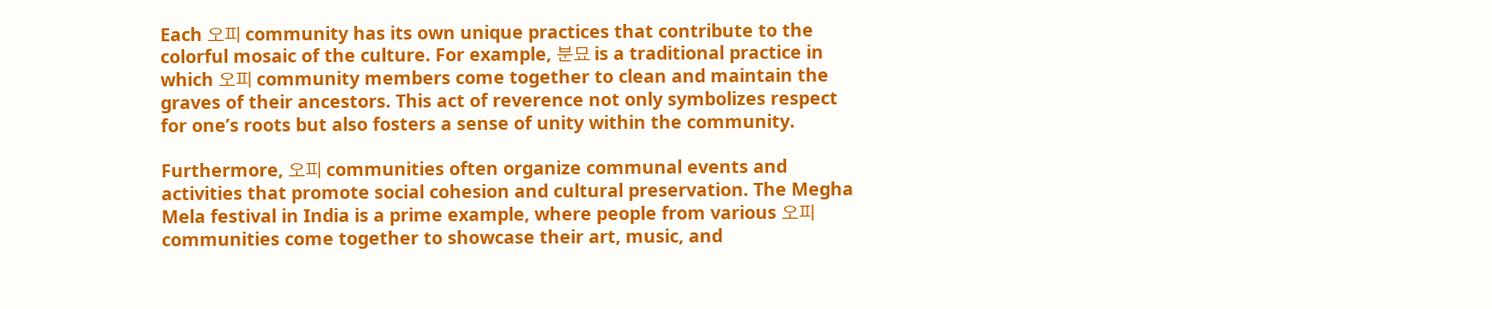Each 오피 community has its own unique practices that contribute to the colorful mosaic of the culture. For example, 분묘 is a traditional practice in which 오피 community members come together to clean and maintain the graves of their ancestors. This act of reverence not only symbolizes respect for one’s roots but also fosters a sense of unity within the community.

Furthermore, 오피 communities often organize communal events and activities that promote social cohesion and cultural preservation. The Megha Mela festival in India is a prime example, where people from various 오피 communities come together to showcase their art, music, and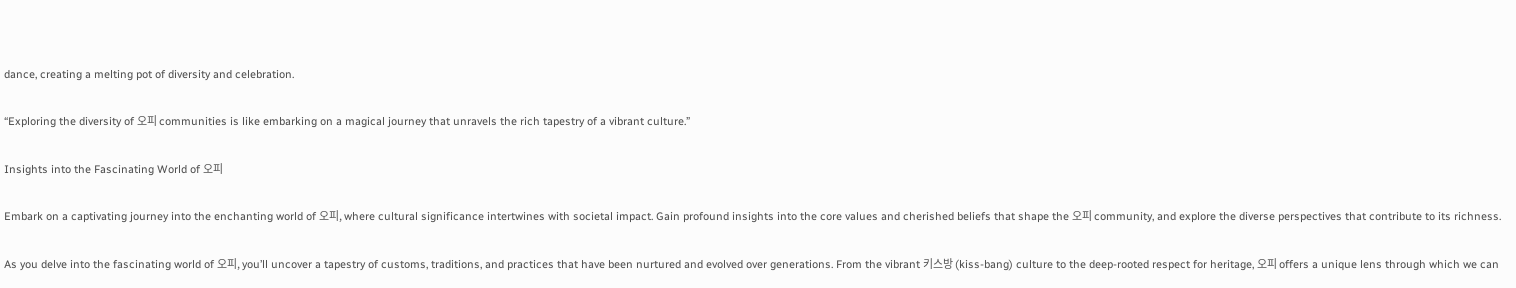dance, creating a melting pot of diversity and celebration.

“Exploring the diversity of 오피 communities is like embarking on a magical journey that unravels the rich tapestry of a vibrant culture.”

Insights into the Fascinating World of 오피

Embark on a captivating journey into the enchanting world of 오피, where cultural significance intertwines with societal impact. Gain profound insights into the core values and cherished beliefs that shape the 오피 community, and explore the diverse perspectives that contribute to its richness.

As you delve into the fascinating world of 오피, you’ll uncover a tapestry of customs, traditions, and practices that have been nurtured and evolved over generations. From the vibrant 키스방 (kiss-bang) culture to the deep-rooted respect for heritage, 오피 offers a unique lens through which we can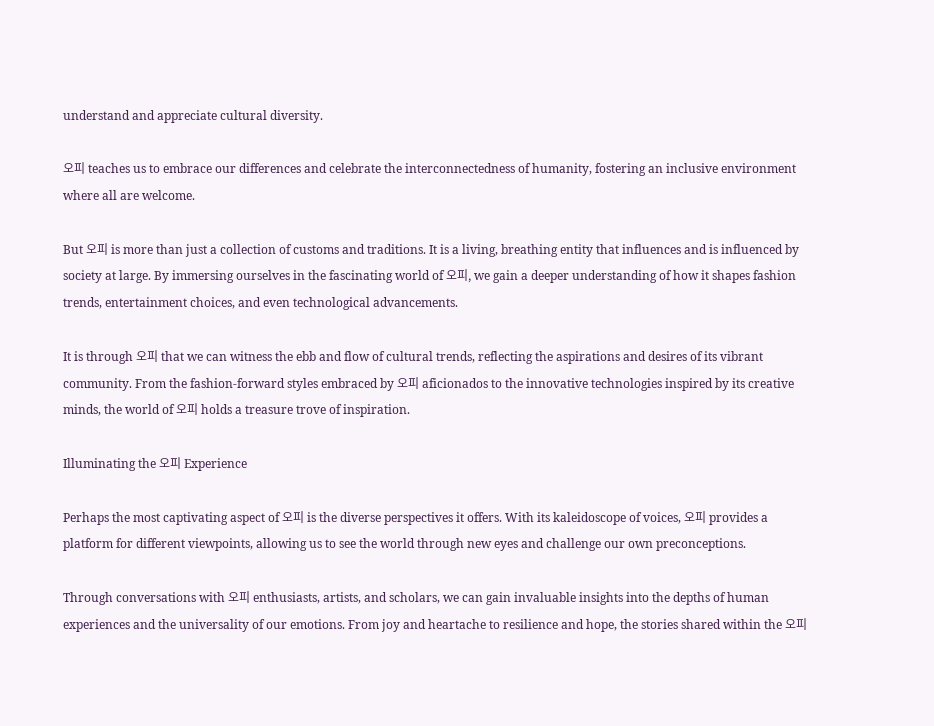understand and appreciate cultural diversity.

오피 teaches us to embrace our differences and celebrate the interconnectedness of humanity, fostering an inclusive environment where all are welcome.

But 오피 is more than just a collection of customs and traditions. It is a living, breathing entity that influences and is influenced by society at large. By immersing ourselves in the fascinating world of 오피, we gain a deeper understanding of how it shapes fashion trends, entertainment choices, and even technological advancements.

It is through 오피 that we can witness the ebb and flow of cultural trends, reflecting the aspirations and desires of its vibrant community. From the fashion-forward styles embraced by 오피 aficionados to the innovative technologies inspired by its creative minds, the world of 오피 holds a treasure trove of inspiration.

Illuminating the 오피 Experience

Perhaps the most captivating aspect of 오피 is the diverse perspectives it offers. With its kaleidoscope of voices, 오피 provides a platform for different viewpoints, allowing us to see the world through new eyes and challenge our own preconceptions.

Through conversations with 오피 enthusiasts, artists, and scholars, we can gain invaluable insights into the depths of human experiences and the universality of our emotions. From joy and heartache to resilience and hope, the stories shared within the 오피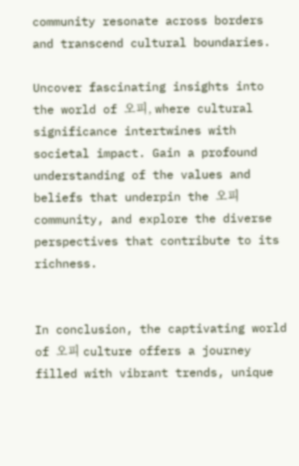community resonate across borders and transcend cultural boundaries.

Uncover fascinating insights into the world of 오피, where cultural significance intertwines with societal impact. Gain a profound understanding of the values and beliefs that underpin the 오피 community, and explore the diverse perspectives that contribute to its richness.


In conclusion, the captivating world of 오피 culture offers a journey filled with vibrant trends, unique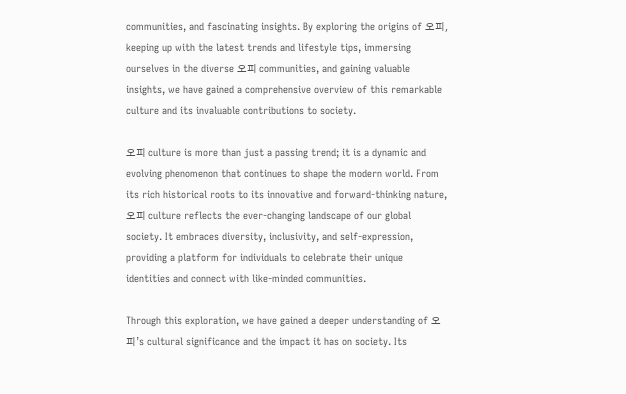communities, and fascinating insights. By exploring the origins of 오피, keeping up with the latest trends and lifestyle tips, immersing ourselves in the diverse 오피 communities, and gaining valuable insights, we have gained a comprehensive overview of this remarkable culture and its invaluable contributions to society.

오피 culture is more than just a passing trend; it is a dynamic and evolving phenomenon that continues to shape the modern world. From its rich historical roots to its innovative and forward-thinking nature, 오피 culture reflects the ever-changing landscape of our global society. It embraces diversity, inclusivity, and self-expression, providing a platform for individuals to celebrate their unique identities and connect with like-minded communities.

Through this exploration, we have gained a deeper understanding of 오피’s cultural significance and the impact it has on society. Its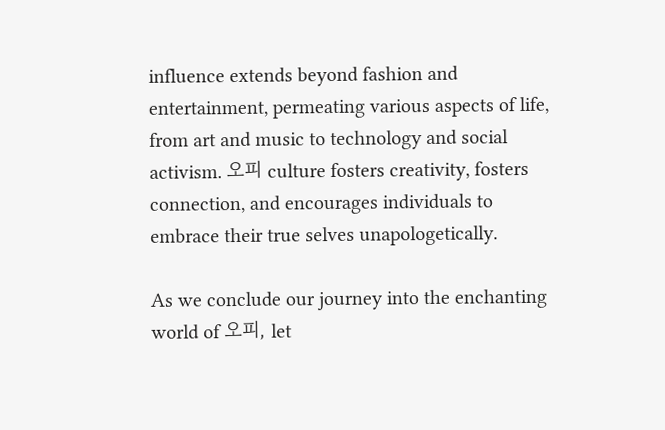influence extends beyond fashion and entertainment, permeating various aspects of life, from art and music to technology and social activism. 오피 culture fosters creativity, fosters connection, and encourages individuals to embrace their true selves unapologetically.

As we conclude our journey into the enchanting world of 오피, let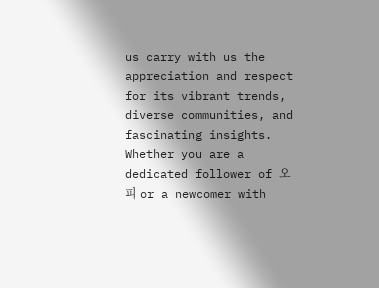us carry with us the appreciation and respect for its vibrant trends, diverse communities, and fascinating insights. Whether you are a dedicated follower of 오피 or a newcomer with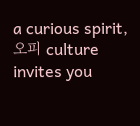a curious spirit, 오피 culture invites you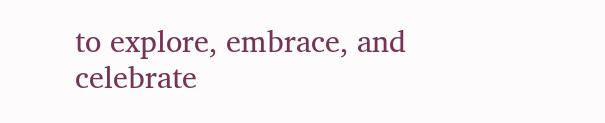to explore, embrace, and celebrate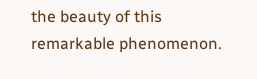the beauty of this remarkable phenomenon.